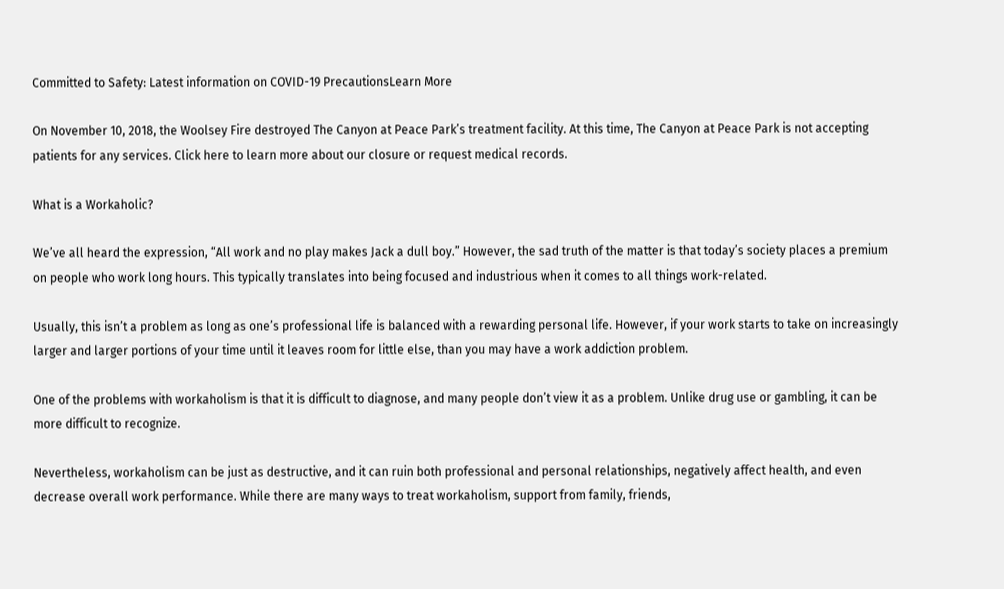Committed to Safety: Latest information on COVID-19 PrecautionsLearn More

On November 10, 2018, the Woolsey Fire destroyed The Canyon at Peace Park’s treatment facility. At this time, The Canyon at Peace Park is not accepting patients for any services. Click here to learn more about our closure or request medical records.

What is a Workaholic?

We’ve all heard the expression, “All work and no play makes Jack a dull boy.” However, the sad truth of the matter is that today’s society places a premium on people who work long hours. This typically translates into being focused and industrious when it comes to all things work-related.

Usually, this isn’t a problem as long as one’s professional life is balanced with a rewarding personal life. However, if your work starts to take on increasingly larger and larger portions of your time until it leaves room for little else, than you may have a work addiction problem.

One of the problems with workaholism is that it is difficult to diagnose, and many people don’t view it as a problem. Unlike drug use or gambling, it can be more difficult to recognize.

Nevertheless, workaholism can be just as destructive, and it can ruin both professional and personal relationships, negatively affect health, and even decrease overall work performance. While there are many ways to treat workaholism, support from family, friends,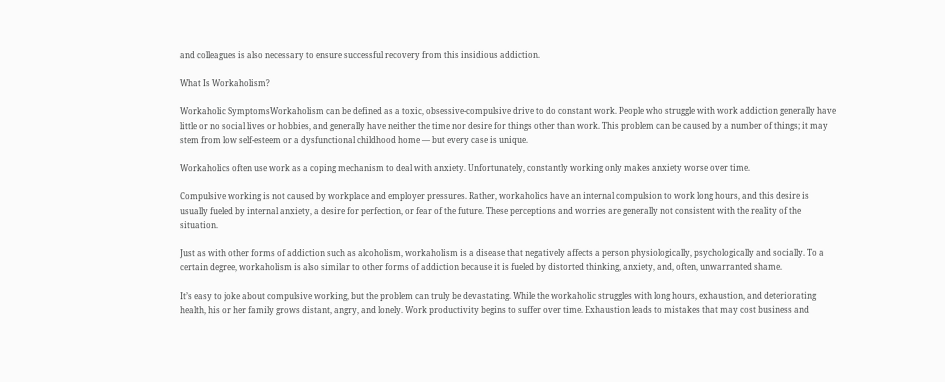and colleagues is also necessary to ensure successful recovery from this insidious addiction.

What Is Workaholism?

Workaholic SymptomsWorkaholism can be defined as a toxic, obsessive-compulsive drive to do constant work. People who struggle with work addiction generally have little or no social lives or hobbies, and generally have neither the time nor desire for things other than work. This problem can be caused by a number of things; it may stem from low self-esteem or a dysfunctional childhood home — but every case is unique.

Workaholics often use work as a coping mechanism to deal with anxiety. Unfortunately, constantly working only makes anxiety worse over time.

Compulsive working is not caused by workplace and employer pressures. Rather, workaholics have an internal compulsion to work long hours, and this desire is usually fueled by internal anxiety, a desire for perfection, or fear of the future. These perceptions and worries are generally not consistent with the reality of the situation.

Just as with other forms of addiction such as alcoholism, workaholism is a disease that negatively affects a person physiologically, psychologically and socially. To a certain degree, workaholism is also similar to other forms of addiction because it is fueled by distorted thinking, anxiety, and, often, unwarranted shame.

It’s easy to joke about compulsive working, but the problem can truly be devastating. While the workaholic struggles with long hours, exhaustion, and deteriorating health, his or her family grows distant, angry, and lonely. Work productivity begins to suffer over time. Exhaustion leads to mistakes that may cost business and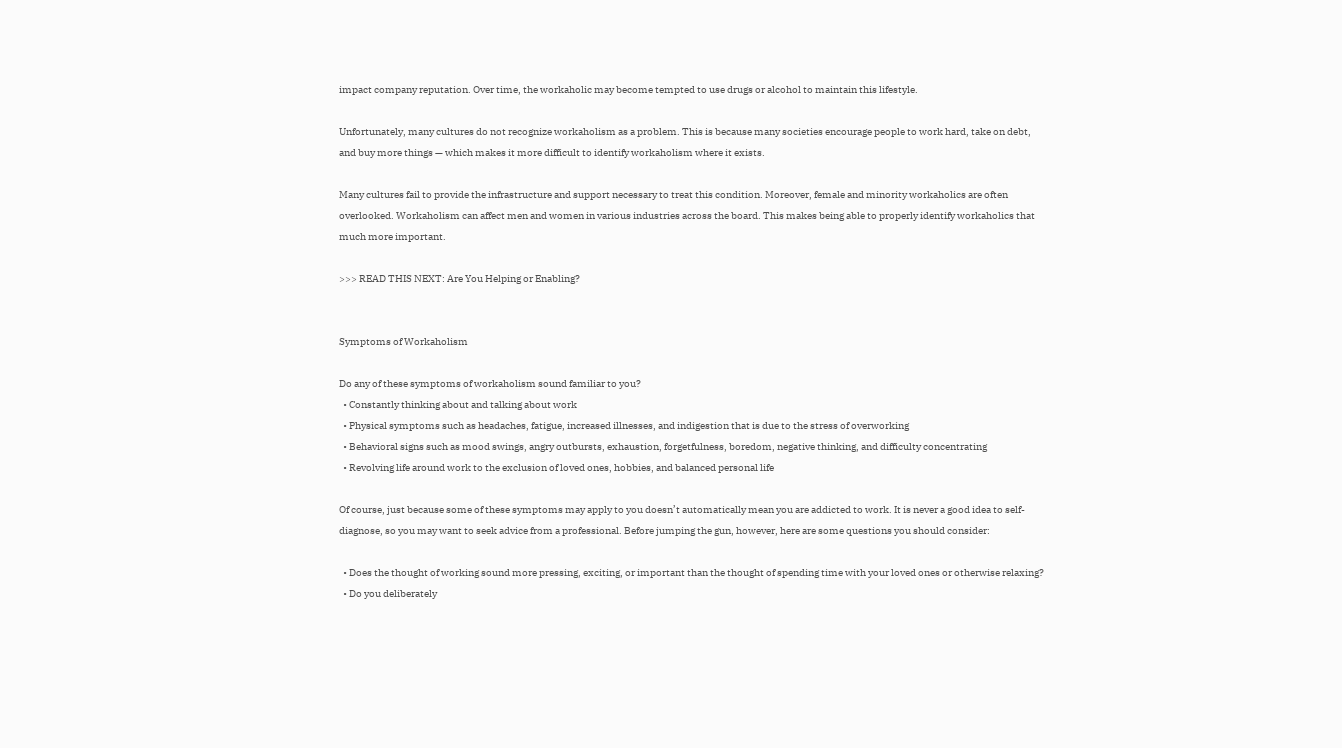impact company reputation. Over time, the workaholic may become tempted to use drugs or alcohol to maintain this lifestyle.

Unfortunately, many cultures do not recognize workaholism as a problem. This is because many societies encourage people to work hard, take on debt, and buy more things — which makes it more difficult to identify workaholism where it exists.

Many cultures fail to provide the infrastructure and support necessary to treat this condition. Moreover, female and minority workaholics are often overlooked. Workaholism can affect men and women in various industries across the board. This makes being able to properly identify workaholics that much more important.

>>> READ THIS NEXT: Are You Helping or Enabling?


Symptoms of Workaholism

Do any of these symptoms of workaholism sound familiar to you?
  • Constantly thinking about and talking about work
  • Physical symptoms such as headaches, fatigue, increased illnesses, and indigestion that is due to the stress of overworking
  • Behavioral signs such as mood swings, angry outbursts, exhaustion, forgetfulness, boredom, negative thinking, and difficulty concentrating
  • Revolving life around work to the exclusion of loved ones, hobbies, and balanced personal life

Of course, just because some of these symptoms may apply to you doesn’t automatically mean you are addicted to work. It is never a good idea to self-diagnose, so you may want to seek advice from a professional. Before jumping the gun, however, here are some questions you should consider:

  • Does the thought of working sound more pressing, exciting, or important than the thought of spending time with your loved ones or otherwise relaxing?
  • Do you deliberately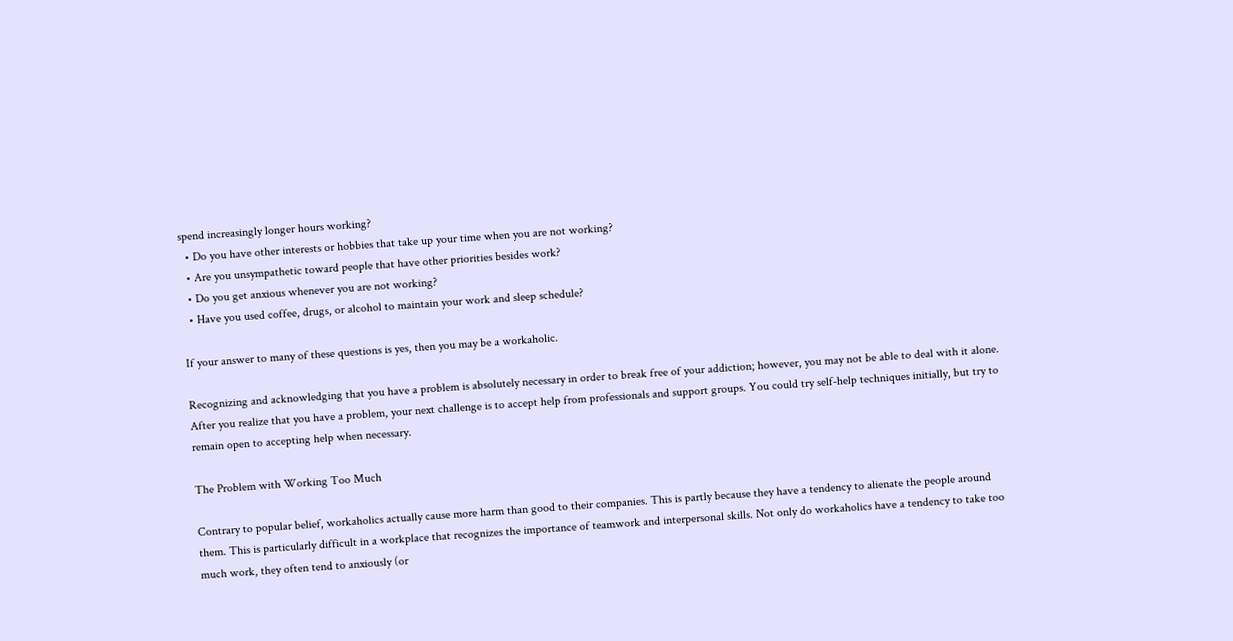spend increasingly longer hours working?
  • Do you have other interests or hobbies that take up your time when you are not working?
  • Are you unsympathetic toward people that have other priorities besides work?
  • Do you get anxious whenever you are not working?
  • Have you used coffee, drugs, or alcohol to maintain your work and sleep schedule?

If your answer to many of these questions is yes, then you may be a workaholic.

Recognizing and acknowledging that you have a problem is absolutely necessary in order to break free of your addiction; however, you may not be able to deal with it alone. After you realize that you have a problem, your next challenge is to accept help from professionals and support groups. You could try self-help techniques initially, but try to remain open to accepting help when necessary.

The Problem with Working Too Much

Contrary to popular belief, workaholics actually cause more harm than good to their companies. This is partly because they have a tendency to alienate the people around them. This is particularly difficult in a workplace that recognizes the importance of teamwork and interpersonal skills. Not only do workaholics have a tendency to take too much work, they often tend to anxiously (or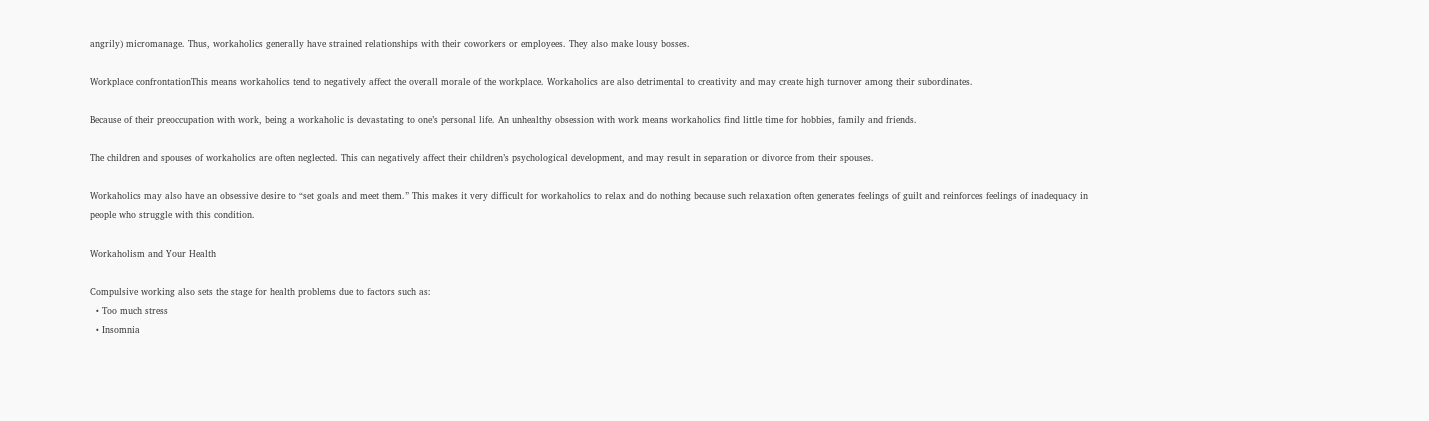angrily) micromanage. Thus, workaholics generally have strained relationships with their coworkers or employees. They also make lousy bosses.

Workplace confrontationThis means workaholics tend to negatively affect the overall morale of the workplace. Workaholics are also detrimental to creativity and may create high turnover among their subordinates.

Because of their preoccupation with work, being a workaholic is devastating to one’s personal life. An unhealthy obsession with work means workaholics find little time for hobbies, family and friends.

The children and spouses of workaholics are often neglected. This can negatively affect their children’s psychological development, and may result in separation or divorce from their spouses.

Workaholics may also have an obsessive desire to “set goals and meet them.” This makes it very difficult for workaholics to relax and do nothing because such relaxation often generates feelings of guilt and reinforces feelings of inadequacy in people who struggle with this condition.

Workaholism and Your Health

Compulsive working also sets the stage for health problems due to factors such as:
  • Too much stress
  • Insomnia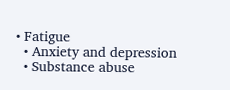• Fatigue
  • Anxiety and depression
  • Substance abuse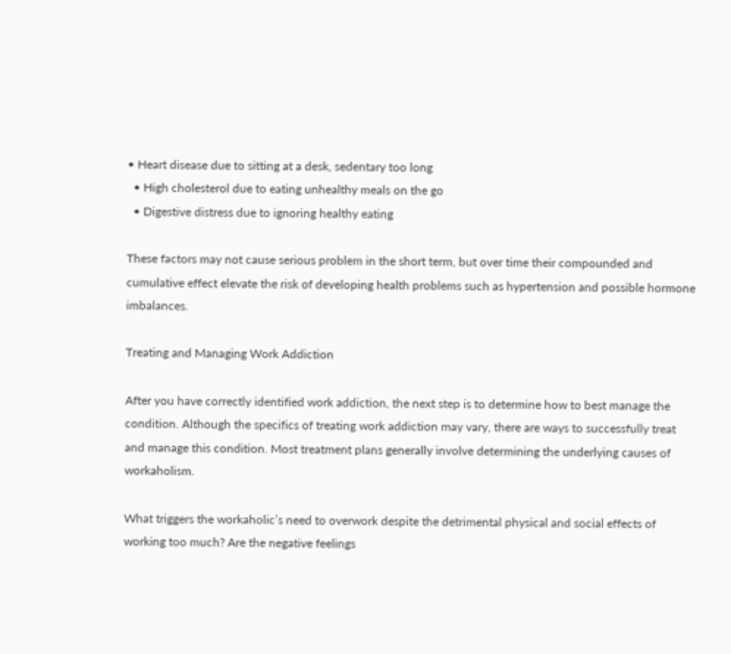• Heart disease due to sitting at a desk, sedentary too long
  • High cholesterol due to eating unhealthy meals on the go
  • Digestive distress due to ignoring healthy eating

These factors may not cause serious problem in the short term, but over time their compounded and cumulative effect elevate the risk of developing health problems such as hypertension and possible hormone imbalances.

Treating and Managing Work Addiction

After you have correctly identified work addiction, the next step is to determine how to best manage the condition. Although the specifics of treating work addiction may vary, there are ways to successfully treat and manage this condition. Most treatment plans generally involve determining the underlying causes of workaholism.

What triggers the workaholic’s need to overwork despite the detrimental physical and social effects of working too much? Are the negative feelings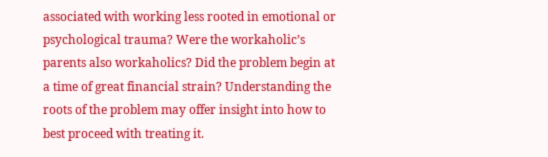associated with working less rooted in emotional or psychological trauma? Were the workaholic’s parents also workaholics? Did the problem begin at a time of great financial strain? Understanding the roots of the problem may offer insight into how to best proceed with treating it.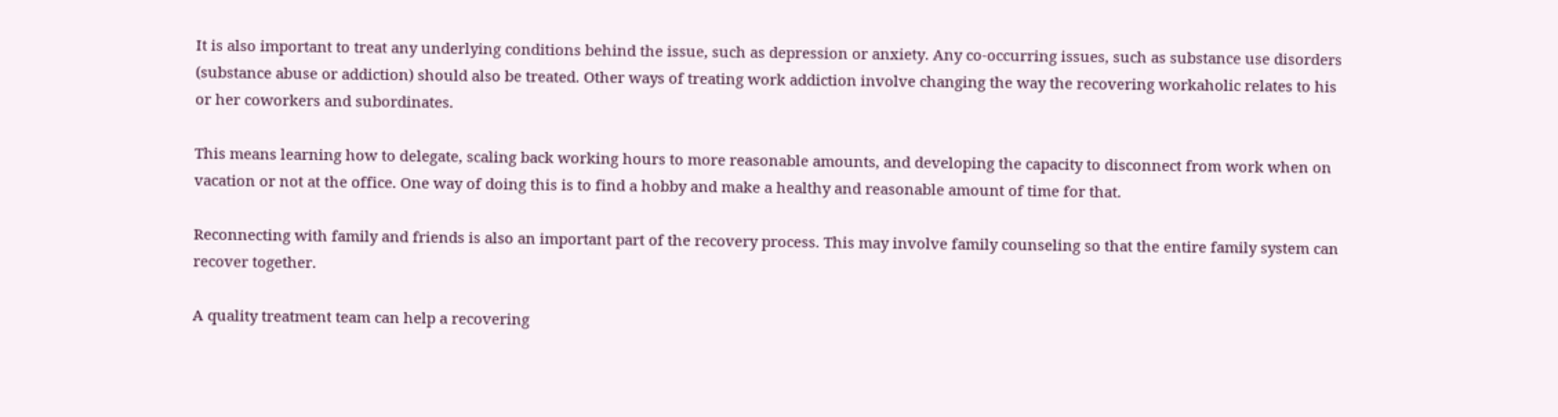It is also important to treat any underlying conditions behind the issue, such as depression or anxiety. Any co-occurring issues, such as substance use disorders (substance abuse or addiction) should also be treated. Other ways of treating work addiction involve changing the way the recovering workaholic relates to his or her coworkers and subordinates.

This means learning how to delegate, scaling back working hours to more reasonable amounts, and developing the capacity to disconnect from work when on vacation or not at the office. One way of doing this is to find a hobby and make a healthy and reasonable amount of time for that.

Reconnecting with family and friends is also an important part of the recovery process. This may involve family counseling so that the entire family system can recover together.

A quality treatment team can help a recovering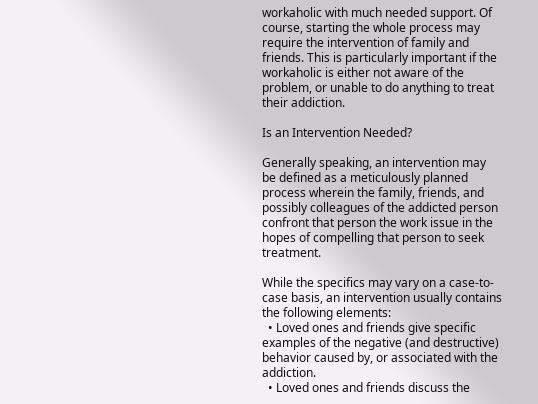workaholic with much needed support. Of course, starting the whole process may require the intervention of family and friends. This is particularly important if the workaholic is either not aware of the problem, or unable to do anything to treat their addiction.

Is an Intervention Needed?

Generally speaking, an intervention may be defined as a meticulously planned process wherein the family, friends, and possibly colleagues of the addicted person confront that person the work issue in the hopes of compelling that person to seek treatment.

While the specifics may vary on a case-to-case basis, an intervention usually contains the following elements:
  • Loved ones and friends give specific examples of the negative (and destructive) behavior caused by, or associated with the addiction.
  • Loved ones and friends discuss the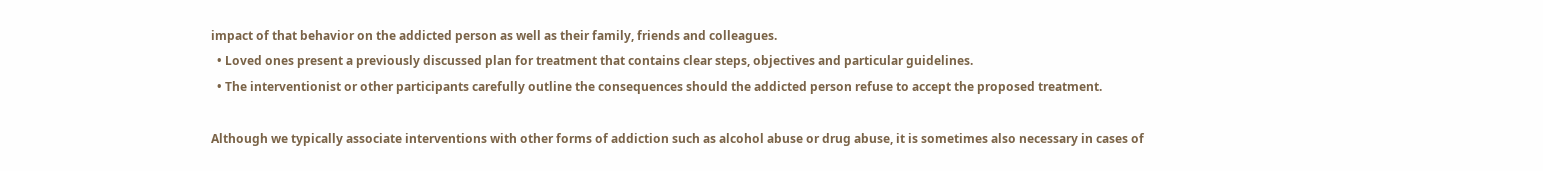impact of that behavior on the addicted person as well as their family, friends and colleagues.
  • Loved ones present a previously discussed plan for treatment that contains clear steps, objectives and particular guidelines.
  • The interventionist or other participants carefully outline the consequences should the addicted person refuse to accept the proposed treatment.

Although we typically associate interventions with other forms of addiction such as alcohol abuse or drug abuse, it is sometimes also necessary in cases of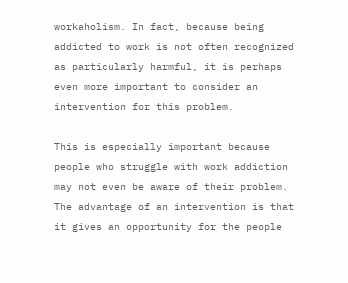workaholism. In fact, because being addicted to work is not often recognized as particularly harmful, it is perhaps even more important to consider an intervention for this problem.

This is especially important because people who struggle with work addiction may not even be aware of their problem. The advantage of an intervention is that it gives an opportunity for the people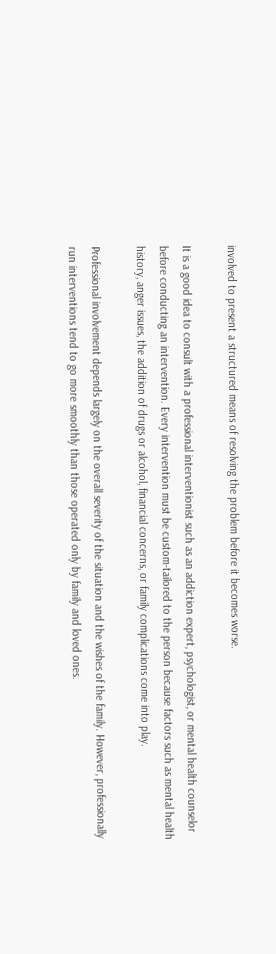involved to present a structured means of resolving the problem before it becomes worse.

It is a good idea to consult with a professional interventionist such as an addiction expert, psychologist, or mental health counselor before conducting an intervention. Every intervention must be custom-tailored to the person because factors such as mental health history, anger issues, the addition of drugs or alcohol, financial concerns, or family complications come into play.

Professional involvement depends largely on the overall severity of the situation and the wishes of the family. However, professionally run interventions tend to go more smoothly than those operated only by family and loved ones.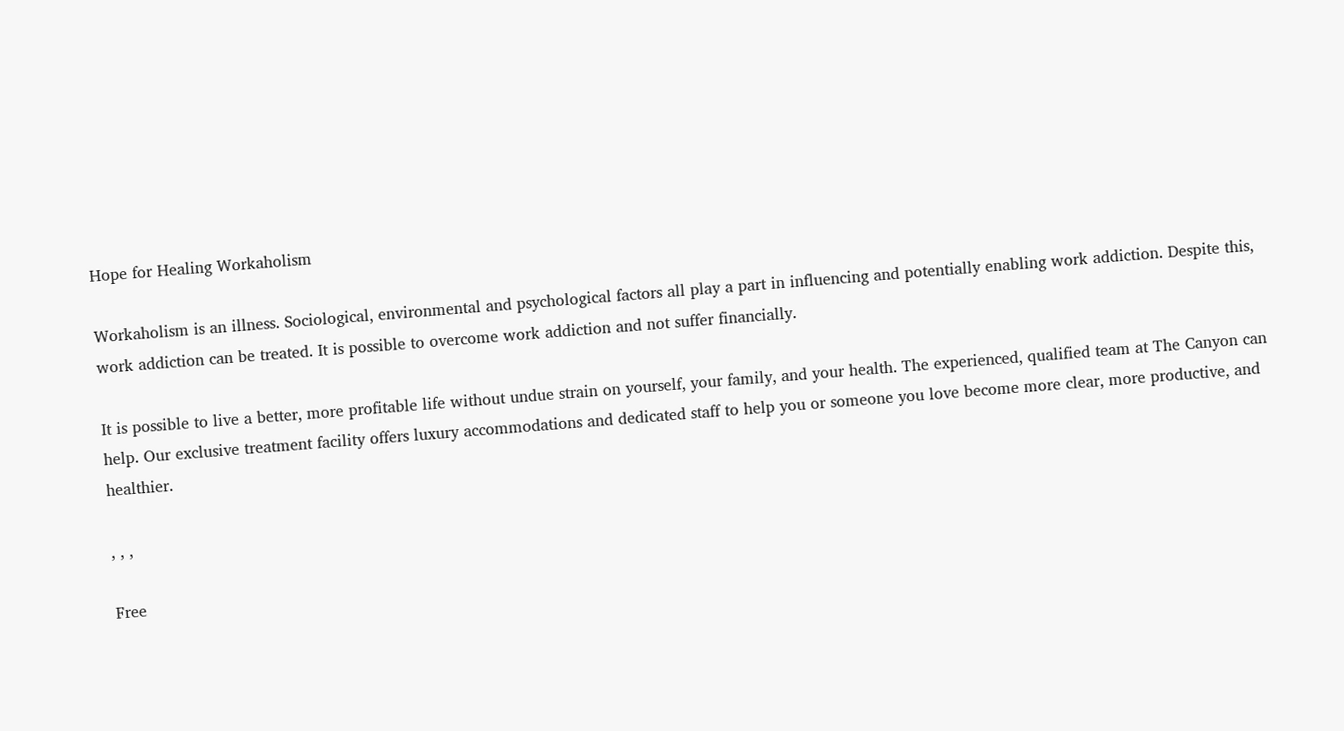Hope for Healing Workaholism

Workaholism is an illness. Sociological, environmental and psychological factors all play a part in influencing and potentially enabling work addiction. Despite this, work addiction can be treated. It is possible to overcome work addiction and not suffer financially.

It is possible to live a better, more profitable life without undue strain on yourself, your family, and your health. The experienced, qualified team at The Canyon can help. Our exclusive treatment facility offers luxury accommodations and dedicated staff to help you or someone you love become more clear, more productive, and healthier.

, , ,

Free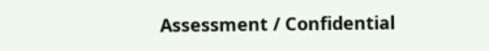Assessment / Confidential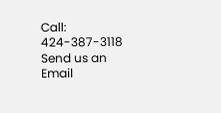Call: 424-387-3118
Send us an Email